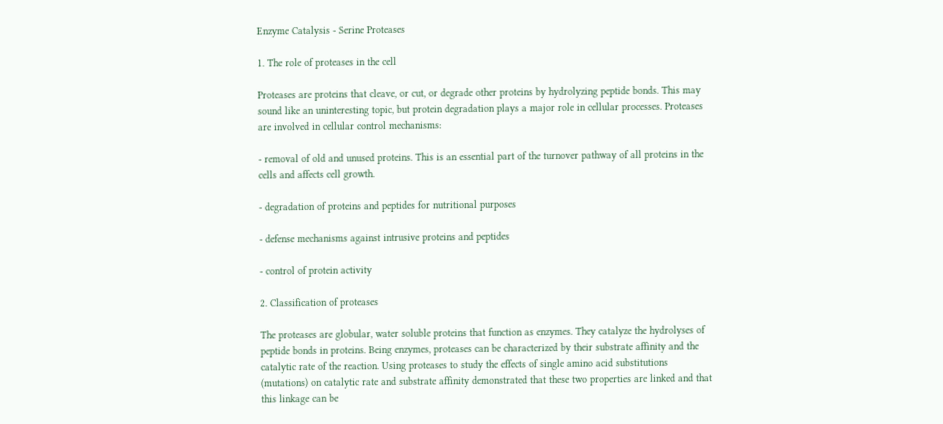Enzyme Catalysis - Serine Proteases

1. The role of proteases in the cell

Proteases are proteins that cleave, or cut, or degrade other proteins by hydrolyzing peptide bonds. This may sound like an uninteresting topic, but protein degradation plays a major role in cellular processes. Proteases are involved in cellular control mechanisms:

- removal of old and unused proteins. This is an essential part of the turnover pathway of all proteins in the cells and affects cell growth.

- degradation of proteins and peptides for nutritional purposes

- defense mechanisms against intrusive proteins and peptides

- control of protein activity

2. Classification of proteases

The proteases are globular, water soluble proteins that function as enzymes. They catalyze the hydrolyses of peptide bonds in proteins. Being enzymes, proteases can be characterized by their substrate affinity and the catalytic rate of the reaction. Using proteases to study the effects of single amino acid substitutions (mutations) on catalytic rate and substrate affinity demonstrated that these two properties are linked and that this linkage can be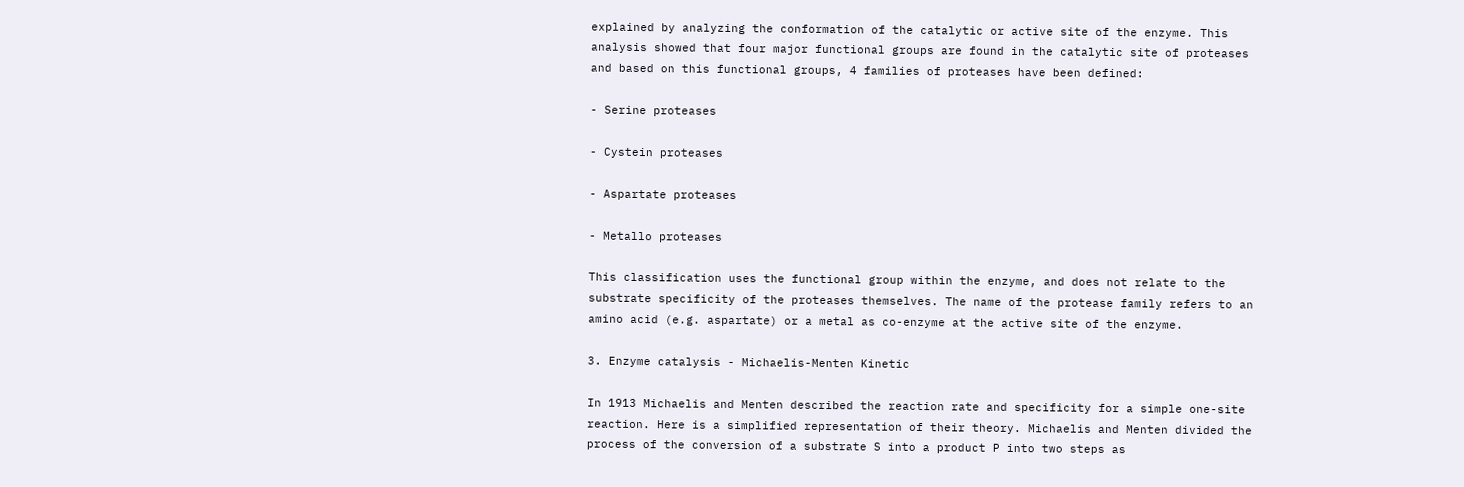explained by analyzing the conformation of the catalytic or active site of the enzyme. This analysis showed that four major functional groups are found in the catalytic site of proteases and based on this functional groups, 4 families of proteases have been defined:

- Serine proteases

- Cystein proteases

- Aspartate proteases

- Metallo proteases

This classification uses the functional group within the enzyme, and does not relate to the substrate specificity of the proteases themselves. The name of the protease family refers to an amino acid (e.g. aspartate) or a metal as co-enzyme at the active site of the enzyme.

3. Enzyme catalysis - Michaelis-Menten Kinetic

In 1913 Michaelis and Menten described the reaction rate and specificity for a simple one-site reaction. Here is a simplified representation of their theory. Michaelis and Menten divided the process of the conversion of a substrate S into a product P into two steps as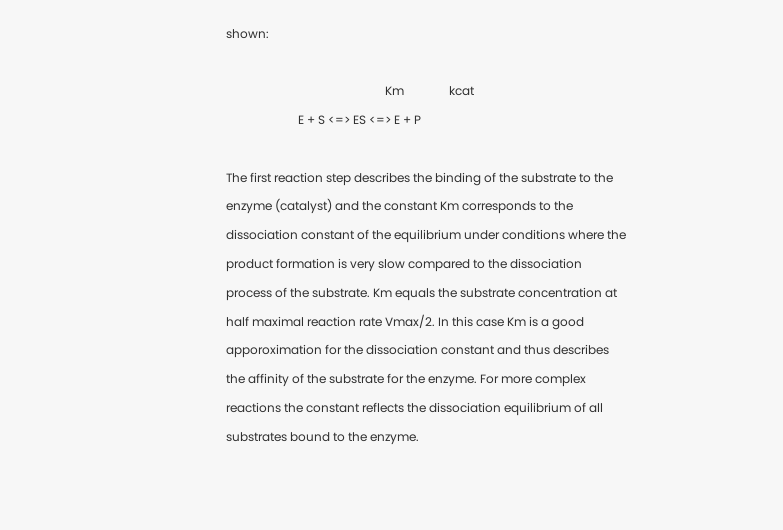shown:

                                                     Km               kcat
                        E + S <=> ES <=> E + P

The first reaction step describes the binding of the substrate to the enzyme (catalyst) and the constant Km corresponds to the dissociation constant of the equilibrium under conditions where the product formation is very slow compared to the dissociation process of the substrate. Km equals the substrate concentration at half maximal reaction rate Vmax/2. In this case Km is a good apporoximation for the dissociation constant and thus describes the affinity of the substrate for the enzyme. For more complex reactions the constant reflects the dissociation equilibrium of all substrates bound to the enzyme.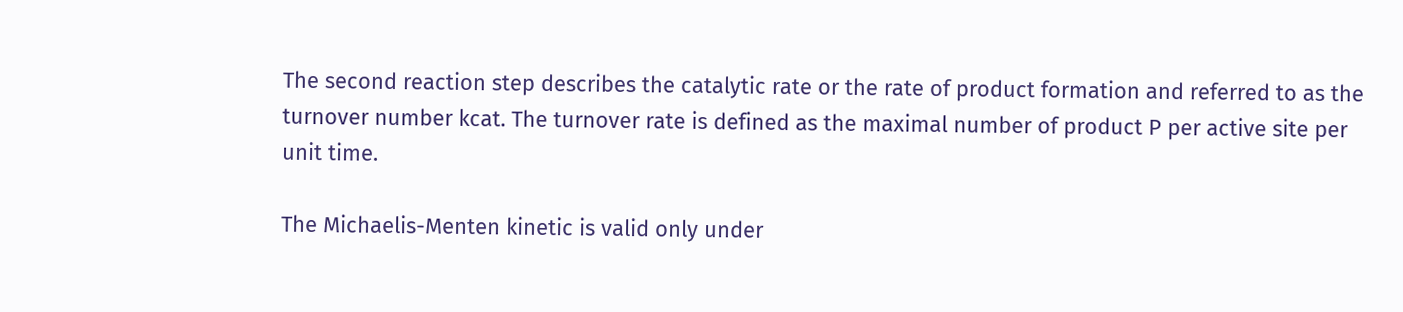The second reaction step describes the catalytic rate or the rate of product formation and referred to as the turnover number kcat. The turnover rate is defined as the maximal number of product P per active site per unit time.

The Michaelis-Menten kinetic is valid only under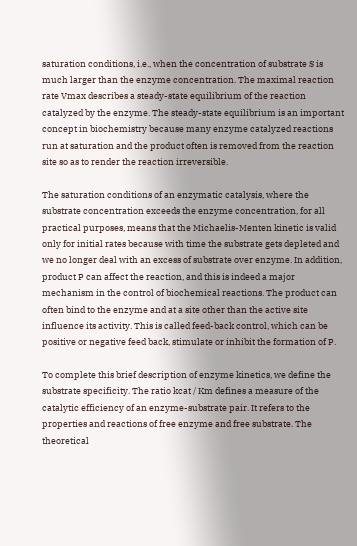saturation conditions, i.e., when the concentration of substrate S is much larger than the enzyme concentration. The maximal reaction rate Vmax describes a steady-state equilibrium of the reaction catalyzed by the enzyme. The steady-state equilibrium is an important concept in biochemistry because many enzyme catalyzed reactions run at saturation and the product often is removed from the reaction site so as to render the reaction irreversible.

The saturation conditions of an enzymatic catalysis, where the substrate concentration exceeds the enzyme concentration, for all practical purposes, means that the Michaelis-Menten kinetic is valid only for initial rates because with time the substrate gets depleted and we no longer deal with an excess of substrate over enzyme. In addition, product P can affect the reaction, and this is indeed a major mechanism in the control of biochemical reactions. The product can often bind to the enzyme and at a site other than the active site influence its activity. This is called feed-back control, which can be positive or negative feed back, stimulate or inhibit the formation of P.

To complete this brief description of enzyme kinetics, we define the substrate specificity. The ratio kcat / Km defines a measure of the catalytic efficiency of an enzyme-substrate pair. It refers to the properties and reactions of free enzyme and free substrate. The theoretical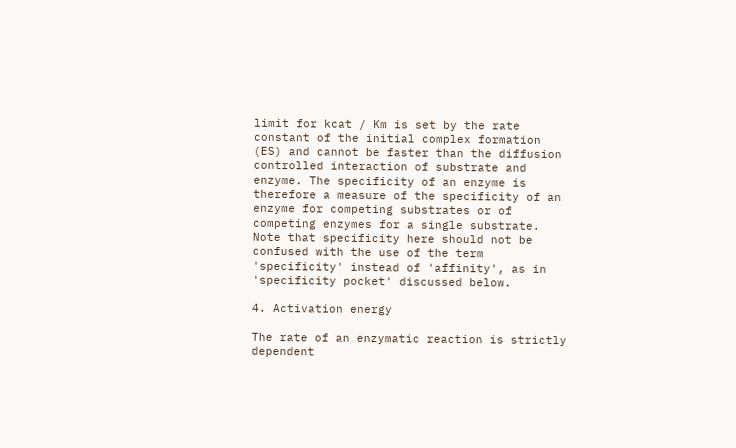limit for kcat / Km is set by the rate constant of the initial complex formation (ES) and cannot be faster than the diffusion controlled interaction of substrate and enzyme. The specificity of an enzyme is therefore a measure of the specificity of an enzyme for competing substrates or of competing enzymes for a single substrate. Note that specificity here should not be confused with the use of the term 'specificity' instead of 'affinity', as in 'specificity pocket' discussed below.

4. Activation energy

The rate of an enzymatic reaction is strictly dependent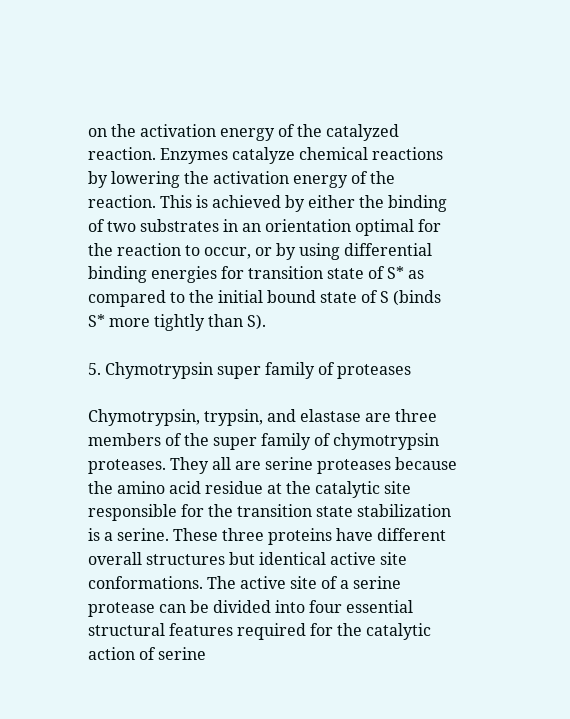on the activation energy of the catalyzed reaction. Enzymes catalyze chemical reactions by lowering the activation energy of the reaction. This is achieved by either the binding of two substrates in an orientation optimal for the reaction to occur, or by using differential binding energies for transition state of S* as compared to the initial bound state of S (binds S* more tightly than S).

5. Chymotrypsin super family of proteases

Chymotrypsin, trypsin, and elastase are three members of the super family of chymotrypsin proteases. They all are serine proteases because the amino acid residue at the catalytic site responsible for the transition state stabilization is a serine. These three proteins have different overall structures but identical active site conformations. The active site of a serine protease can be divided into four essential structural features required for the catalytic action of serine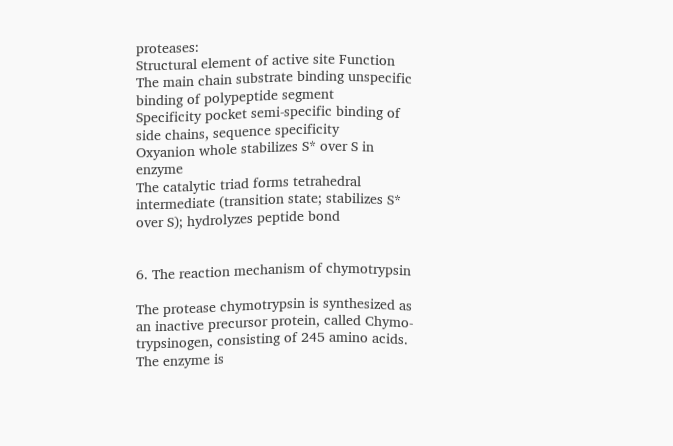proteases:
Structural element of active site Function
The main chain substrate binding unspecific binding of polypeptide segment
Specificity pocket semi-specific binding of side chains, sequence specificity
Oxyanion whole stabilizes S* over S in enzyme
The catalytic triad forms tetrahedral intermediate (transition state; stabilizes S* over S); hydrolyzes peptide bond


6. The reaction mechanism of chymotrypsin

The protease chymotrypsin is synthesized as an inactive precursor protein, called Chymo-trypsinogen, consisting of 245 amino acids. The enzyme is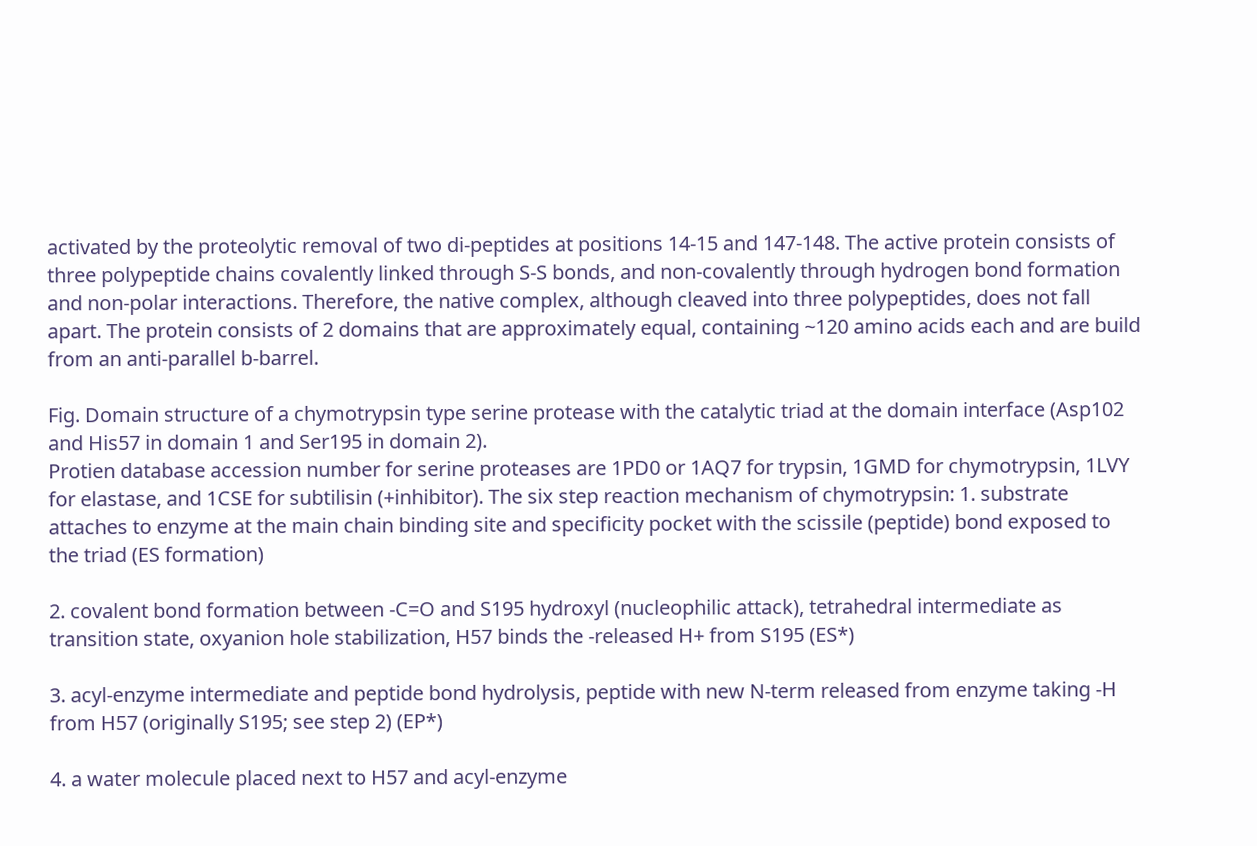activated by the proteolytic removal of two di-peptides at positions 14-15 and 147-148. The active protein consists of three polypeptide chains covalently linked through S-S bonds, and non-covalently through hydrogen bond formation and non-polar interactions. Therefore, the native complex, although cleaved into three polypeptides, does not fall apart. The protein consists of 2 domains that are approximately equal, containing ~120 amino acids each and are build from an anti-parallel b-barrel.

Fig. Domain structure of a chymotrypsin type serine protease with the catalytic triad at the domain interface (Asp102 and His57 in domain 1 and Ser195 in domain 2).
Protien database accession number for serine proteases are 1PD0 or 1AQ7 for trypsin, 1GMD for chymotrypsin, 1LVY for elastase, and 1CSE for subtilisin (+inhibitor). The six step reaction mechanism of chymotrypsin: 1. substrate attaches to enzyme at the main chain binding site and specificity pocket with the scissile (peptide) bond exposed to the triad (ES formation)

2. covalent bond formation between -C=O and S195 hydroxyl (nucleophilic attack), tetrahedral intermediate as transition state, oxyanion hole stabilization, H57 binds the -released H+ from S195 (ES*)

3. acyl-enzyme intermediate and peptide bond hydrolysis, peptide with new N-term released from enzyme taking -H from H57 (originally S195; see step 2) (EP*)

4. a water molecule placed next to H57 and acyl-enzyme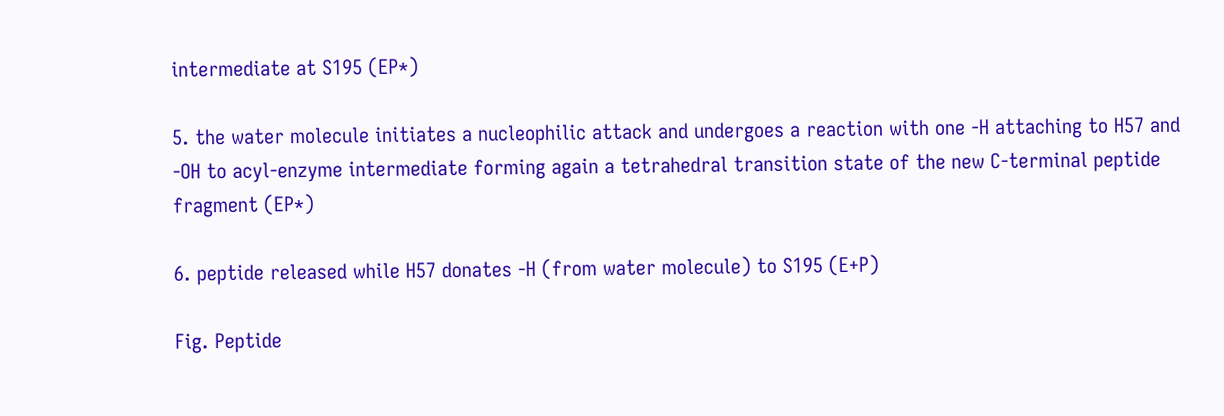intermediate at S195 (EP*)

5. the water molecule initiates a nucleophilic attack and undergoes a reaction with one -H attaching to H57 and -OH to acyl-enzyme intermediate forming again a tetrahedral transition state of the new C-terminal peptide fragment (EP*)

6. peptide released while H57 donates -H (from water molecule) to S195 (E+P)

Fig. Peptide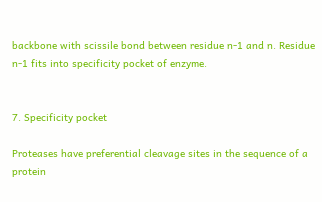backbone with scissile bond between residue n-1 and n. Residue n-1 fits into specificity pocket of enzyme.


7. Specificity pocket

Proteases have preferential cleavage sites in the sequence of a protein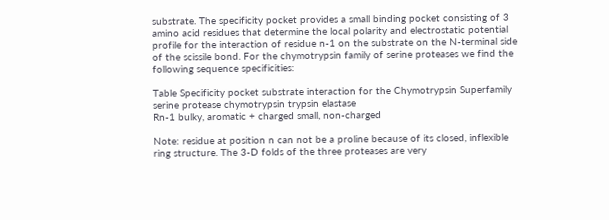substrate. The specificity pocket provides a small binding pocket consisting of 3 amino acid residues that determine the local polarity and electrostatic potential profile for the interaction of residue n-1 on the substrate on the N-terminal side of the scissile bond. For the chymotrypsin family of serine proteases we find the following sequence specificities:

Table Specificity pocket substrate interaction for the Chymotrypsin Superfamily
serine protease chymotrypsin trypsin elastase
Rn-1 bulky, aromatic + charged small, non-charged

Note: residue at position n can not be a proline because of its closed, inflexible ring structure. The 3-D folds of the three proteases are very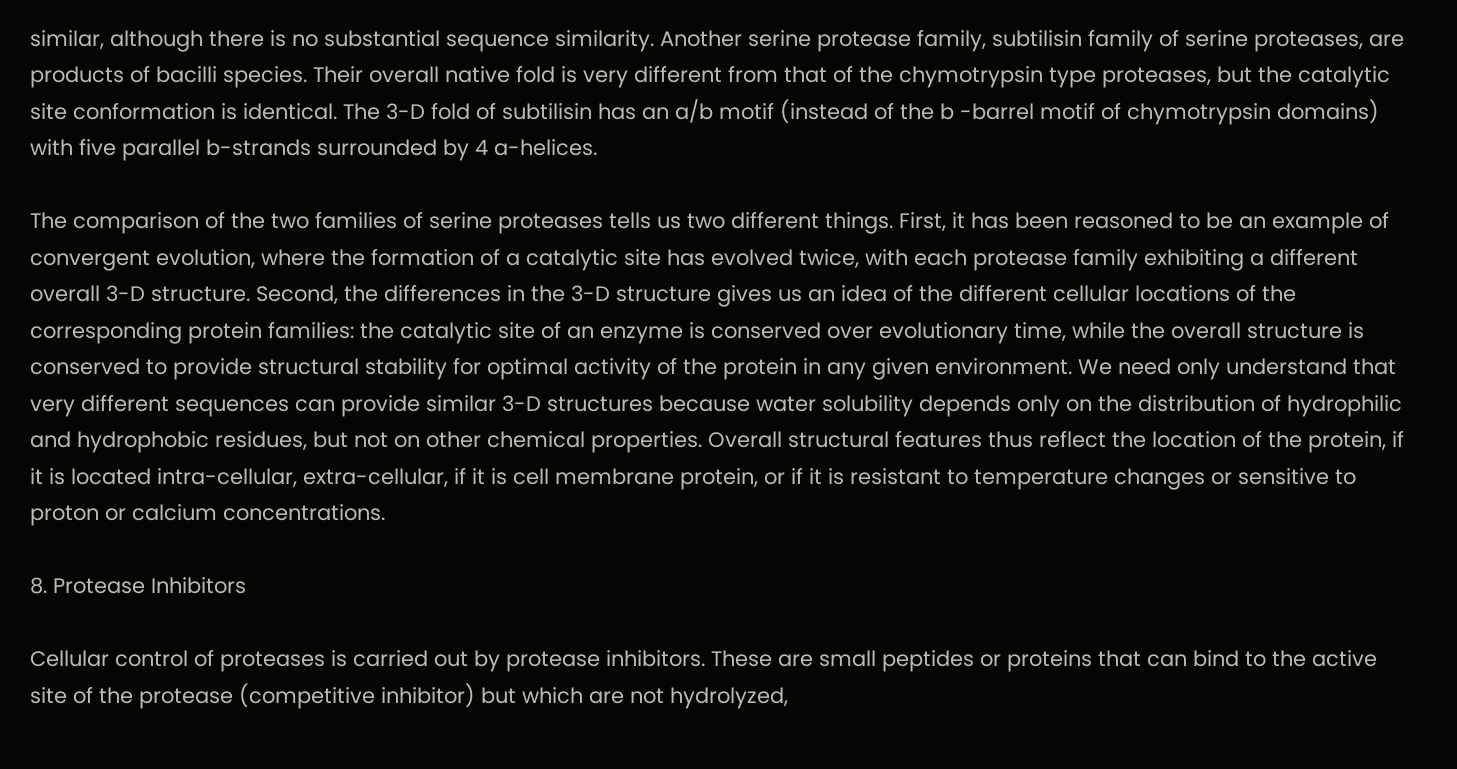similar, although there is no substantial sequence similarity. Another serine protease family, subtilisin family of serine proteases, are products of bacilli species. Their overall native fold is very different from that of the chymotrypsin type proteases, but the catalytic site conformation is identical. The 3-D fold of subtilisin has an a/b motif (instead of the b -barrel motif of chymotrypsin domains) with five parallel b-strands surrounded by 4 a-helices.

The comparison of the two families of serine proteases tells us two different things. First, it has been reasoned to be an example of convergent evolution, where the formation of a catalytic site has evolved twice, with each protease family exhibiting a different overall 3-D structure. Second, the differences in the 3-D structure gives us an idea of the different cellular locations of the corresponding protein families: the catalytic site of an enzyme is conserved over evolutionary time, while the overall structure is conserved to provide structural stability for optimal activity of the protein in any given environment. We need only understand that very different sequences can provide similar 3-D structures because water solubility depends only on the distribution of hydrophilic and hydrophobic residues, but not on other chemical properties. Overall structural features thus reflect the location of the protein, if it is located intra-cellular, extra-cellular, if it is cell membrane protein, or if it is resistant to temperature changes or sensitive to proton or calcium concentrations.

8. Protease Inhibitors

Cellular control of proteases is carried out by protease inhibitors. These are small peptides or proteins that can bind to the active site of the protease (competitive inhibitor) but which are not hydrolyzed,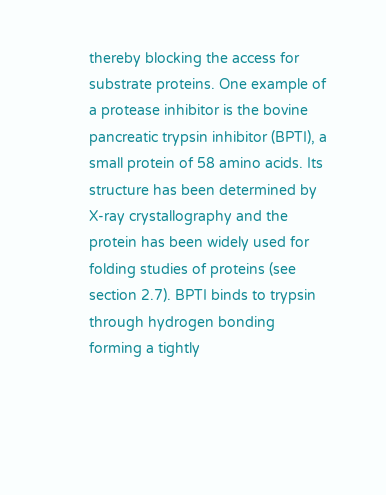thereby blocking the access for substrate proteins. One example of a protease inhibitor is the bovine pancreatic trypsin inhibitor (BPTI), a small protein of 58 amino acids. Its structure has been determined by X-ray crystallography and the protein has been widely used for folding studies of proteins (see section 2.7). BPTI binds to trypsin through hydrogen bonding forming a tightly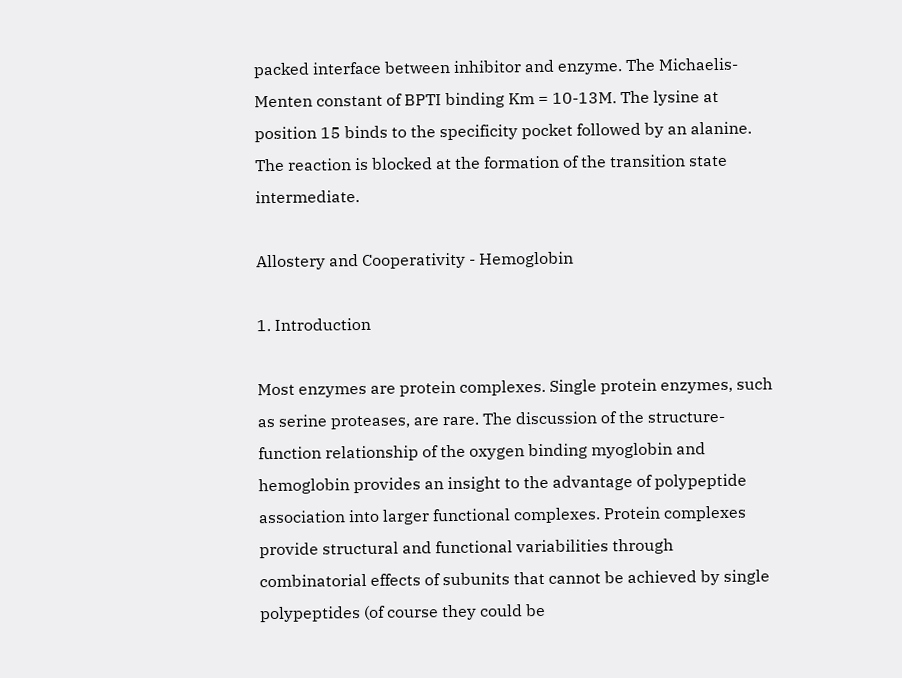packed interface between inhibitor and enzyme. The Michaelis-Menten constant of BPTI binding Km = 10-13M. The lysine at position 15 binds to the specificity pocket followed by an alanine. The reaction is blocked at the formation of the transition state intermediate.

Allostery and Cooperativity - Hemoglobin

1. Introduction

Most enzymes are protein complexes. Single protein enzymes, such as serine proteases, are rare. The discussion of the structure-function relationship of the oxygen binding myoglobin and hemoglobin provides an insight to the advantage of polypeptide association into larger functional complexes. Protein complexes provide structural and functional variabilities through combinatorial effects of subunits that cannot be achieved by single polypeptides (of course they could be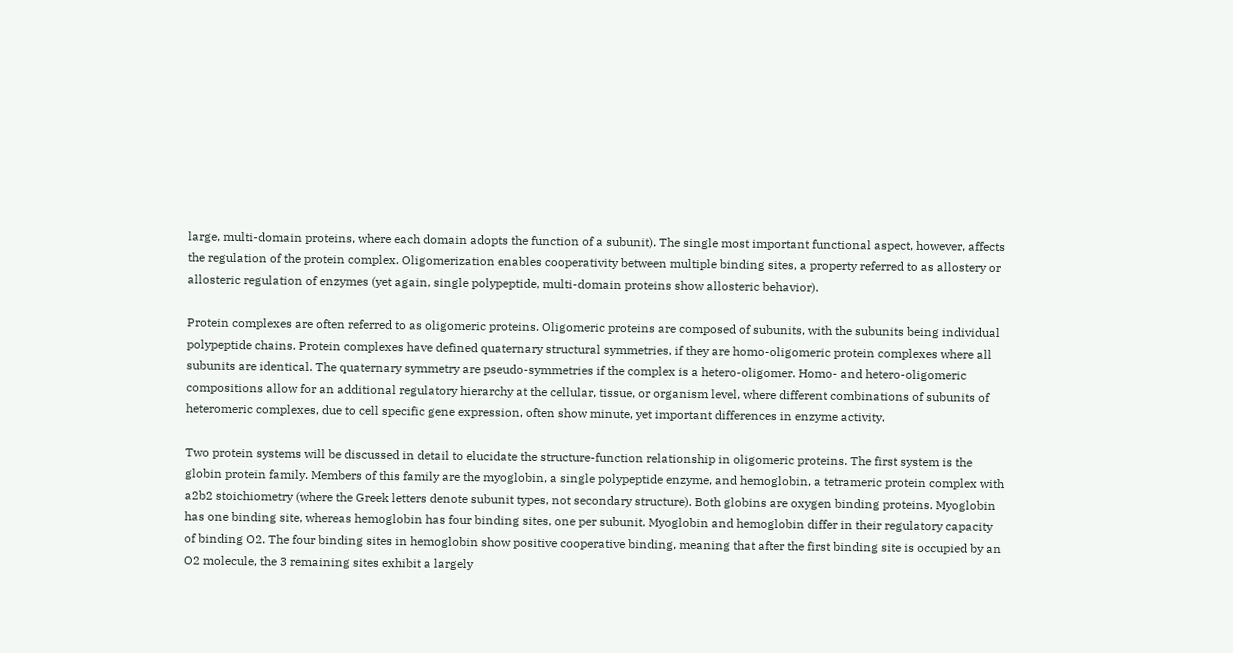large, multi-domain proteins, where each domain adopts the function of a subunit). The single most important functional aspect, however, affects the regulation of the protein complex. Oligomerization enables cooperativity between multiple binding sites, a property referred to as allostery or allosteric regulation of enzymes (yet again, single polypeptide, multi-domain proteins show allosteric behavior).

Protein complexes are often referred to as oligomeric proteins. Oligomeric proteins are composed of subunits, with the subunits being individual polypeptide chains. Protein complexes have defined quaternary structural symmetries, if they are homo-oligomeric protein complexes where all subunits are identical. The quaternary symmetry are pseudo-symmetries if the complex is a hetero-oligomer. Homo- and hetero-oligomeric compositions allow for an additional regulatory hierarchy at the cellular, tissue, or organism level, where different combinations of subunits of heteromeric complexes, due to cell specific gene expression, often show minute, yet important differences in enzyme activity.

Two protein systems will be discussed in detail to elucidate the structure-function relationship in oligomeric proteins. The first system is the globin protein family. Members of this family are the myoglobin, a single polypeptide enzyme, and hemoglobin, a tetrameric protein complex with a2b2 stoichiometry (where the Greek letters denote subunit types, not secondary structure). Both globins are oxygen binding proteins. Myoglobin has one binding site, whereas hemoglobin has four binding sites, one per subunit. Myoglobin and hemoglobin differ in their regulatory capacity of binding O2. The four binding sites in hemoglobin show positive cooperative binding, meaning that after the first binding site is occupied by an O2 molecule, the 3 remaining sites exhibit a largely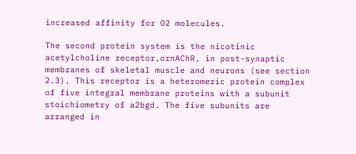increased affinity for O2 molecules.

The second protein system is the nicotinic acetylcholine receptor,ornAChR, in post-synaptic membranes of skeletal muscle and neurons (see section 2.3). This receptor is a heteromeric protein complex of five integral membrane proteins with a subunit stoichiometry of a2bgd. The five subunits are arranged in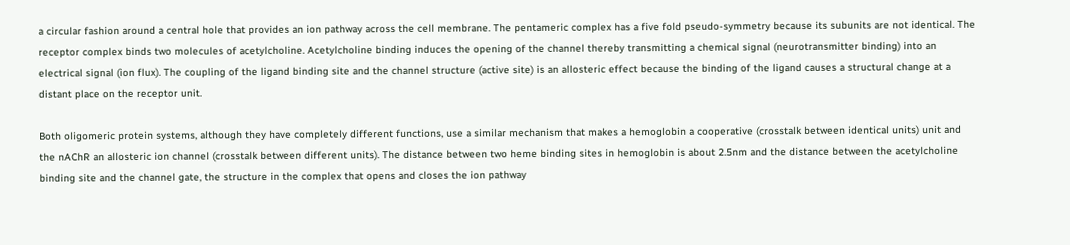a circular fashion around a central hole that provides an ion pathway across the cell membrane. The pentameric complex has a five fold pseudo-symmetry because its subunits are not identical. The receptor complex binds two molecules of acetylcholine. Acetylcholine binding induces the opening of the channel thereby transmitting a chemical signal (neurotransmitter binding) into an electrical signal (ion flux). The coupling of the ligand binding site and the channel structure (active site) is an allosteric effect because the binding of the ligand causes a structural change at a distant place on the receptor unit.

Both oligomeric protein systems, although they have completely different functions, use a similar mechanism that makes a hemoglobin a cooperative (crosstalk between identical units) unit and the nAChR an allosteric ion channel (crosstalk between different units). The distance between two heme binding sites in hemoglobin is about 2.5nm and the distance between the acetylcholine binding site and the channel gate, the structure in the complex that opens and closes the ion pathway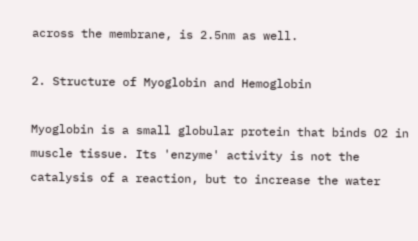across the membrane, is 2.5nm as well.

2. Structure of Myoglobin and Hemoglobin

Myoglobin is a small globular protein that binds O2 in muscle tissue. Its 'enzyme' activity is not the catalysis of a reaction, but to increase the water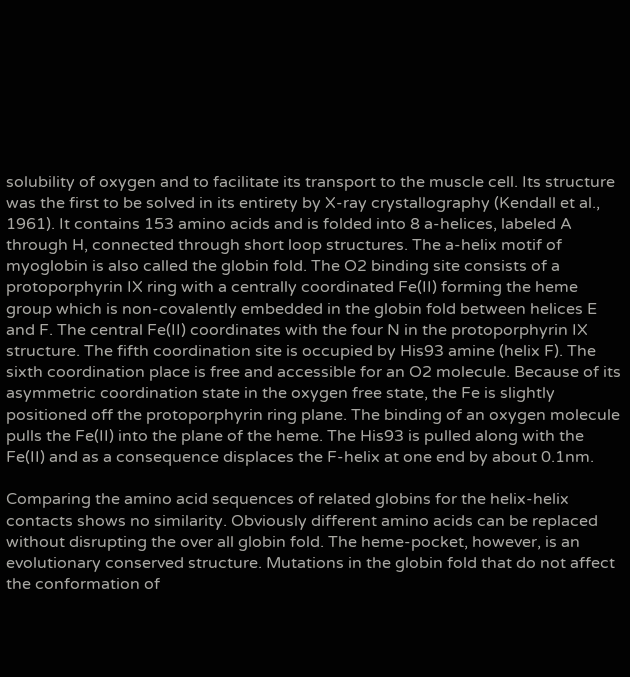solubility of oxygen and to facilitate its transport to the muscle cell. Its structure was the first to be solved in its entirety by X-ray crystallography (Kendall et al., 1961). It contains 153 amino acids and is folded into 8 a-helices, labeled A through H, connected through short loop structures. The a-helix motif of myoglobin is also called the globin fold. The O2 binding site consists of a protoporphyrin IX ring with a centrally coordinated Fe(II) forming the heme group which is non-covalently embedded in the globin fold between helices E and F. The central Fe(II) coordinates with the four N in the protoporphyrin IX structure. The fifth coordination site is occupied by His93 amine (helix F). The sixth coordination place is free and accessible for an O2 molecule. Because of its asymmetric coordination state in the oxygen free state, the Fe is slightly positioned off the protoporphyrin ring plane. The binding of an oxygen molecule pulls the Fe(II) into the plane of the heme. The His93 is pulled along with the Fe(II) and as a consequence displaces the F-helix at one end by about 0.1nm.

Comparing the amino acid sequences of related globins for the helix-helix contacts shows no similarity. Obviously different amino acids can be replaced without disrupting the over all globin fold. The heme-pocket, however, is an evolutionary conserved structure. Mutations in the globin fold that do not affect the conformation of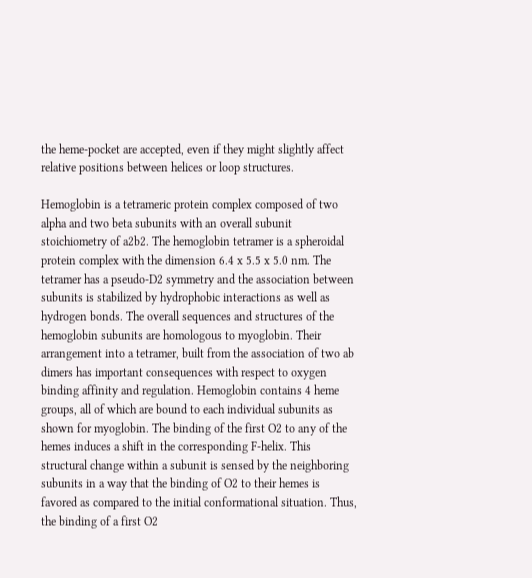the heme-pocket are accepted, even if they might slightly affect relative positions between helices or loop structures.

Hemoglobin is a tetrameric protein complex composed of two alpha and two beta subunits with an overall subunit stoichiometry of a2b2. The hemoglobin tetramer is a spheroidal protein complex with the dimension 6.4 x 5.5 x 5.0 nm. The tetramer has a pseudo-D2 symmetry and the association between subunits is stabilized by hydrophobic interactions as well as hydrogen bonds. The overall sequences and structures of the hemoglobin subunits are homologous to myoglobin. Their arrangement into a tetramer, built from the association of two ab dimers has important consequences with respect to oxygen binding affinity and regulation. Hemoglobin contains 4 heme groups, all of which are bound to each individual subunits as shown for myoglobin. The binding of the first O2 to any of the hemes induces a shift in the corresponding F-helix. This structural change within a subunit is sensed by the neighboring subunits in a way that the binding of O2 to their hemes is favored as compared to the initial conformational situation. Thus, the binding of a first O2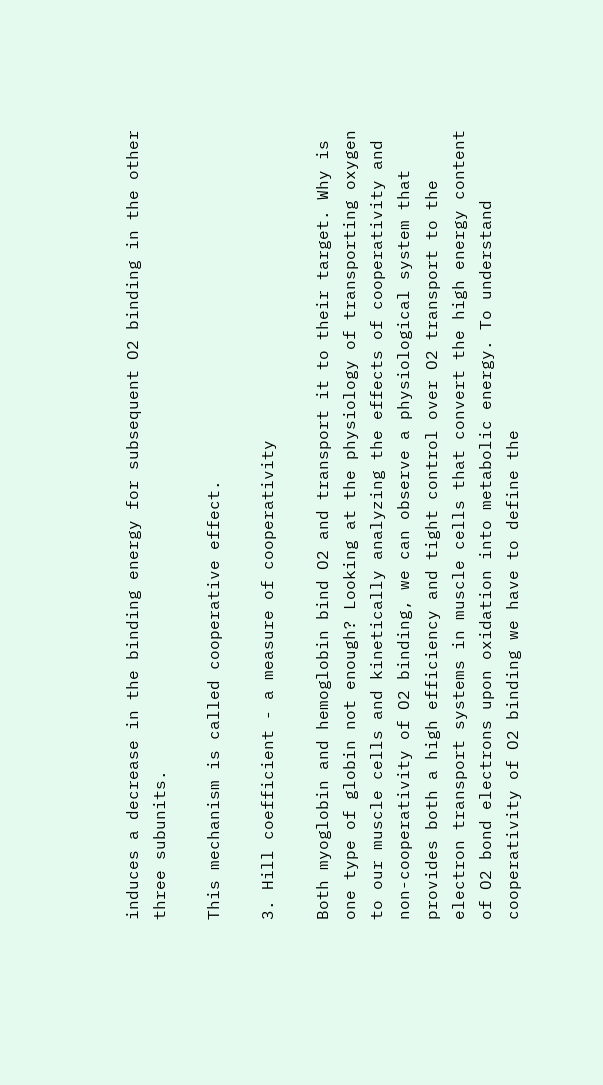induces a decrease in the binding energy for subsequent O2 binding in the other three subunits.

This mechanism is called cooperative effect.

3. Hill coefficient - a measure of cooperativity

Both myoglobin and hemoglobin bind O2 and transport it to their target. Why is one type of globin not enough? Looking at the physiology of transporting oxygen to our muscle cells and kinetically analyzing the effects of cooperativity and non-cooperativity of O2 binding, we can observe a physiological system that provides both a high efficiency and tight control over O2 transport to the electron transport systems in muscle cells that convert the high energy content of O2 bond electrons upon oxidation into metabolic energy. To understand cooperativity of O2 binding we have to define the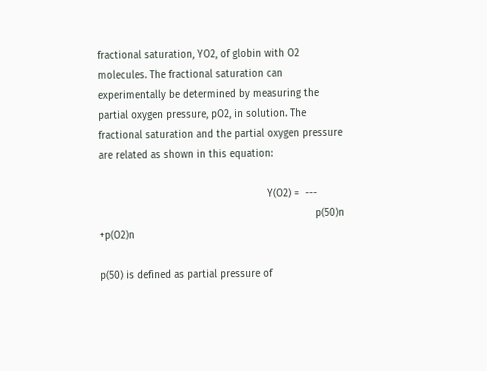fractional saturation, YO2, of globin with O2 molecules. The fractional saturation can experimentally be determined by measuring the partial oxygen pressure, pO2, in solution. The fractional saturation and the partial oxygen pressure are related as shown in this equation:

                                                        Y(O2) =  ---
                                                                        p(50)n +p(O2)n

p(50) is defined as partial pressure of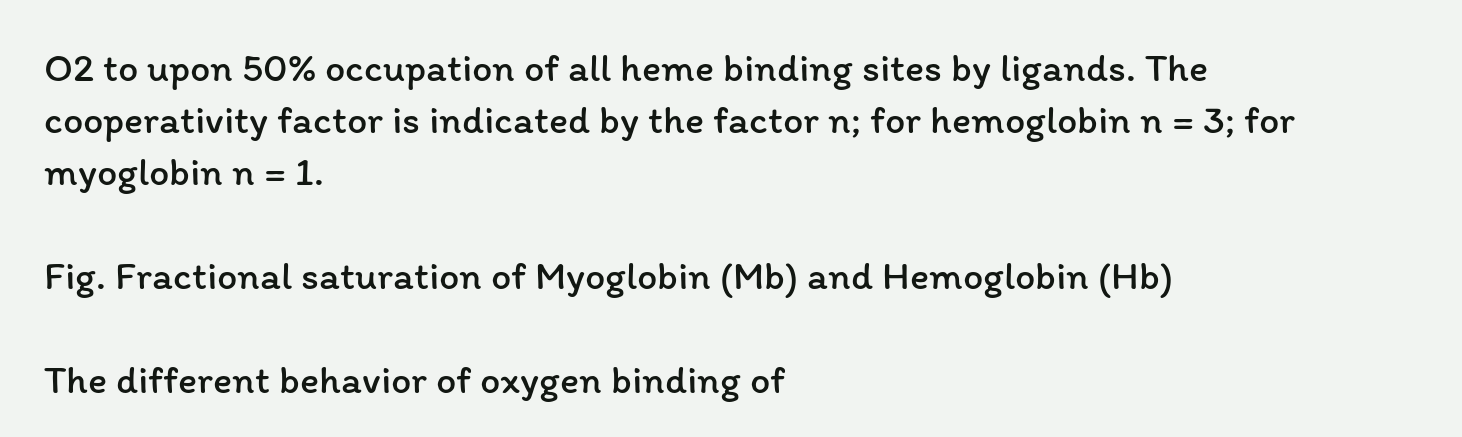O2 to upon 50% occupation of all heme binding sites by ligands. The cooperativity factor is indicated by the factor n; for hemoglobin n = 3; for myoglobin n = 1.

Fig. Fractional saturation of Myoglobin (Mb) and Hemoglobin (Hb)

The different behavior of oxygen binding of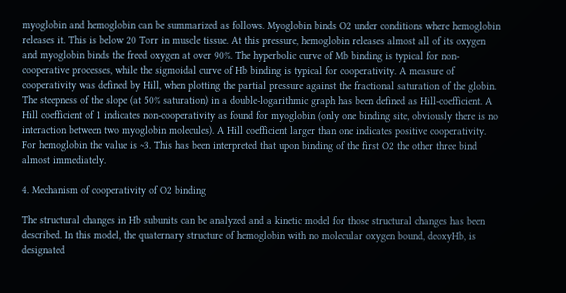myoglobin and hemoglobin can be summarized as follows. Myoglobin binds O2 under conditions where hemoglobin releases it. This is below 20 Torr in muscle tissue. At this pressure, hemoglobin releases almost all of its oxygen and myoglobin binds the freed oxygen at over 90%. The hyperbolic curve of Mb binding is typical for non-cooperative processes, while the sigmoidal curve of Hb binding is typical for cooperativity. A measure of cooperativity was defined by Hill, when plotting the partial pressure against the fractional saturation of the globin. The steepness of the slope (at 50% saturation) in a double-logarithmic graph has been defined as Hill-coefficient. A Hill coefficient of 1 indicates non-cooperativity as found for myoglobin (only one binding site, obviously there is no interaction between two myoglobin molecules). A Hill coefficient larger than one indicates positive cooperativity. For hemoglobin the value is ~3. This has been interpreted that upon binding of the first O2 the other three bind almost immediately.

4. Mechanism of cooperativity of O2 binding

The structural changes in Hb subunits can be analyzed and a kinetic model for those structural changes has been described. In this model, the quaternary structure of hemoglobin with no molecular oxygen bound, deoxyHb, is designated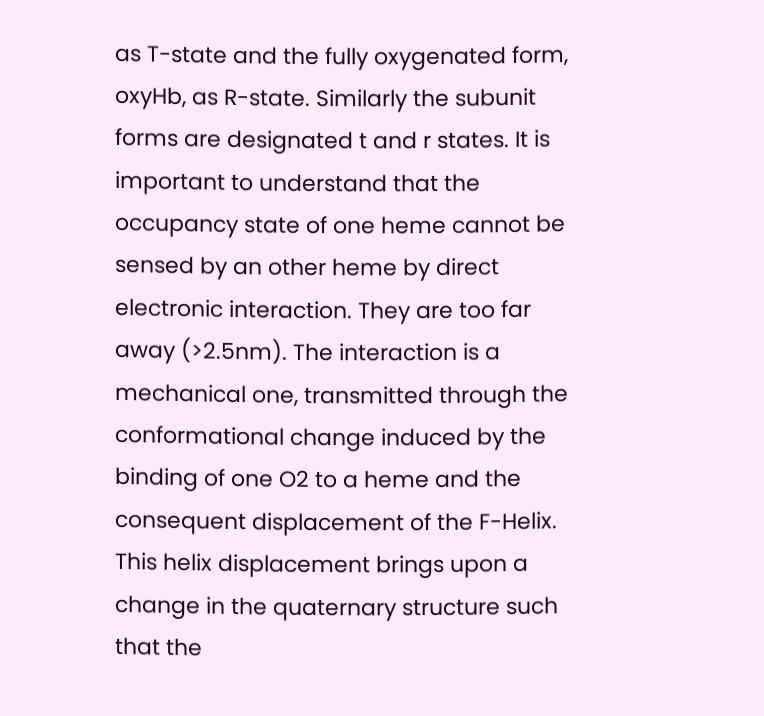as T-state and the fully oxygenated form, oxyHb, as R-state. Similarly the subunit forms are designated t and r states. It is important to understand that the occupancy state of one heme cannot be sensed by an other heme by direct electronic interaction. They are too far away (>2.5nm). The interaction is a mechanical one, transmitted through the conformational change induced by the binding of one O2 to a heme and the consequent displacement of the F-Helix. This helix displacement brings upon a change in the quaternary structure such that the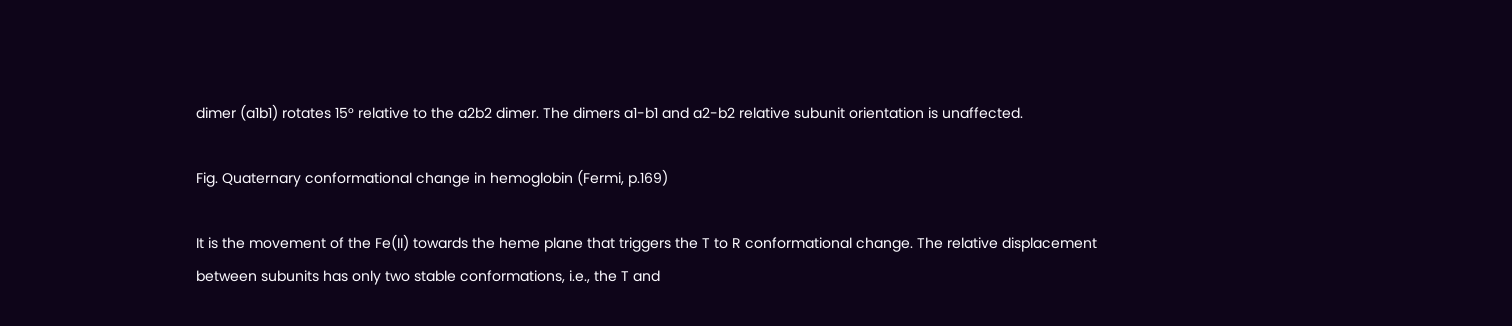dimer (a1b1) rotates 15° relative to the a2b2 dimer. The dimers a1-b1 and a2-b2 relative subunit orientation is unaffected.

Fig. Quaternary conformational change in hemoglobin (Fermi, p.169)

It is the movement of the Fe(II) towards the heme plane that triggers the T to R conformational change. The relative displacement between subunits has only two stable conformations, i.e., the T and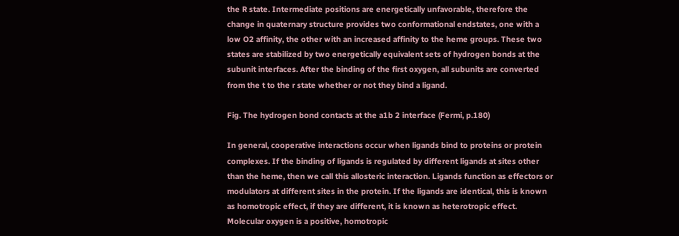the R state. Intermediate positions are energetically unfavorable, therefore the change in quaternary structure provides two conformational endstates, one with a low O2 affinity, the other with an increased affinity to the heme groups. These two states are stabilized by two energetically equivalent sets of hydrogen bonds at the subunit interfaces. After the binding of the first oxygen, all subunits are converted from the t to the r state whether or not they bind a ligand.

Fig. The hydrogen bond contacts at the a1b 2 interface (Fermi, p.180)

In general, cooperative interactions occur when ligands bind to proteins or protein complexes. If the binding of ligands is regulated by different ligands at sites other than the heme, then we call this allosteric interaction. Ligands function as effectors or modulators at different sites in the protein. If the ligands are identical, this is known as homotropic effect, if they are different, it is known as heterotropic effect. Molecular oxygen is a positive, homotropic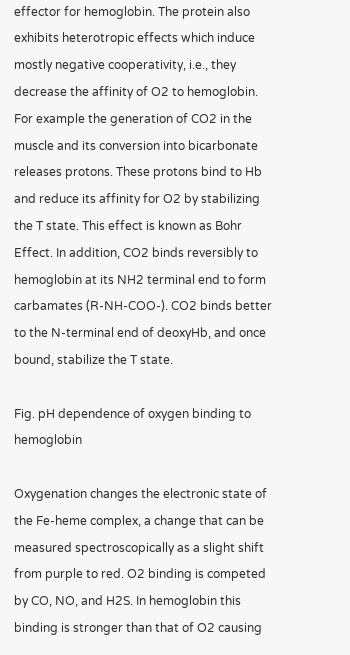effector for hemoglobin. The protein also exhibits heterotropic effects which induce mostly negative cooperativity, i.e., they decrease the affinity of O2 to hemoglobin. For example the generation of CO2 in the muscle and its conversion into bicarbonate releases protons. These protons bind to Hb and reduce its affinity for O2 by stabilizing the T state. This effect is known as Bohr Effect. In addition, CO2 binds reversibly to hemoglobin at its NH2 terminal end to form carbamates (R-NH-COO-). CO2 binds better to the N-terminal end of deoxyHb, and once bound, stabilize the T state.

Fig. pH dependence of oxygen binding to hemoglobin

Oxygenation changes the electronic state of the Fe-heme complex, a change that can be measured spectroscopically as a slight shift from purple to red. O2 binding is competed by CO, NO, and H2S. In hemoglobin this binding is stronger than that of O2 causing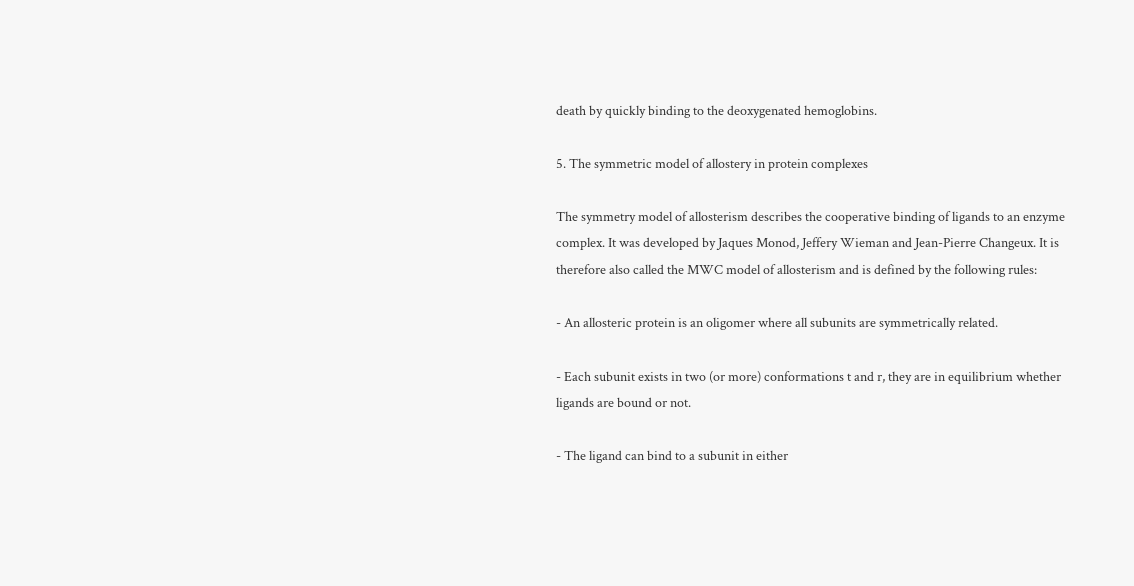death by quickly binding to the deoxygenated hemoglobins.

5. The symmetric model of allostery in protein complexes

The symmetry model of allosterism describes the cooperative binding of ligands to an enzyme complex. It was developed by Jaques Monod, Jeffery Wieman and Jean-Pierre Changeux. It is therefore also called the MWC model of allosterism and is defined by the following rules:

- An allosteric protein is an oligomer where all subunits are symmetrically related.

- Each subunit exists in two (or more) conformations t and r, they are in equilibrium whether ligands are bound or not.

- The ligand can bind to a subunit in either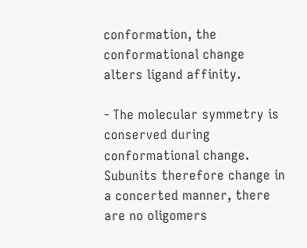conformation, the conformational change alters ligand affinity.

- The molecular symmetry is conserved during conformational change. Subunits therefore change in a concerted manner, there are no oligomers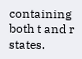containing both t and r states.